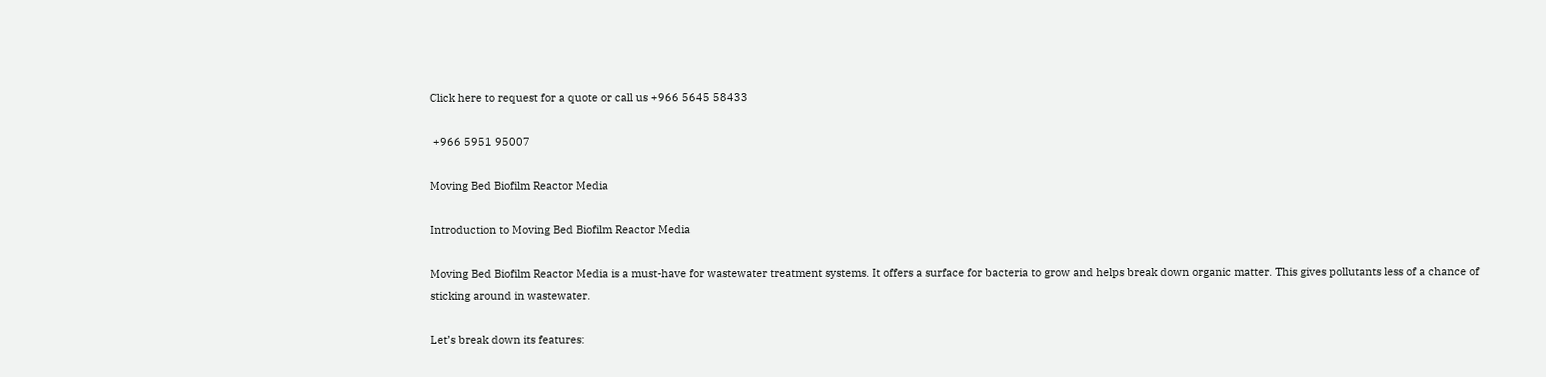Click here to request for a quote or call us +966 5645 58433

 +966 5951 95007

Moving Bed Biofilm Reactor Media

Introduction to Moving Bed Biofilm Reactor Media

Moving Bed Biofilm Reactor Media is a must-have for wastewater treatment systems. It offers a surface for bacteria to grow and helps break down organic matter. This gives pollutants less of a chance of sticking around in wastewater.

Let’s break down its features: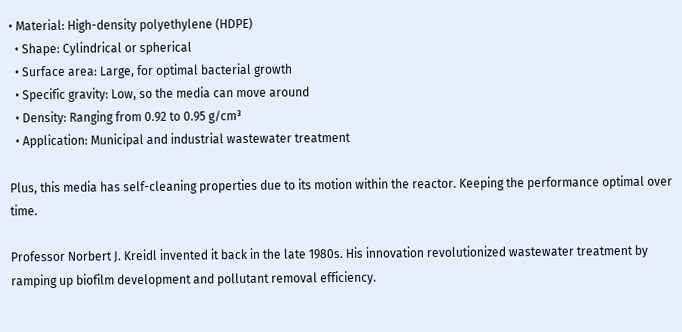• Material: High-density polyethylene (HDPE)
  • Shape: Cylindrical or spherical
  • Surface area: Large, for optimal bacterial growth
  • Specific gravity: Low, so the media can move around
  • Density: Ranging from 0.92 to 0.95 g/cm³
  • Application: Municipal and industrial wastewater treatment

Plus, this media has self-cleaning properties due to its motion within the reactor. Keeping the performance optimal over time.

Professor Norbert J. Kreidl invented it back in the late 1980s. His innovation revolutionized wastewater treatment by ramping up biofilm development and pollutant removal efficiency.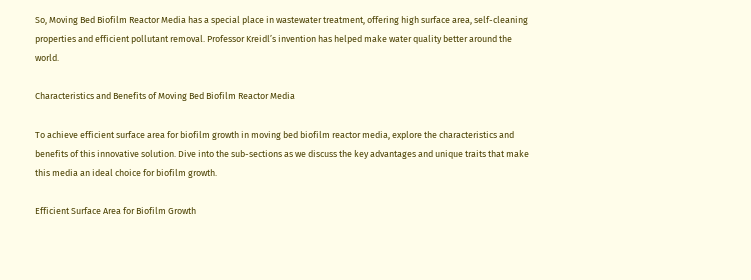So, Moving Bed Biofilm Reactor Media has a special place in wastewater treatment, offering high surface area, self-cleaning properties and efficient pollutant removal. Professor Kreidl’s invention has helped make water quality better around the world.

Characteristics and Benefits of Moving Bed Biofilm Reactor Media

To achieve efficient surface area for biofilm growth in moving bed biofilm reactor media, explore the characteristics and benefits of this innovative solution. Dive into the sub-sections as we discuss the key advantages and unique traits that make this media an ideal choice for biofilm growth.

Efficient Surface Area for Biofilm Growth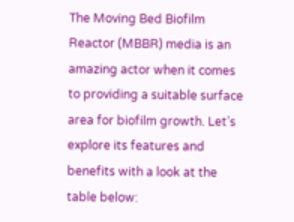The Moving Bed Biofilm Reactor (MBBR) media is an amazing actor when it comes to providing a suitable surface area for biofilm growth. Let’s explore its features and benefits with a look at the table below: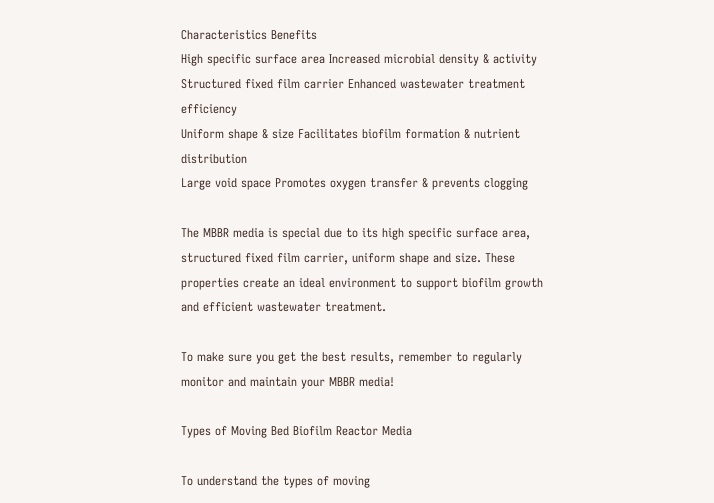Characteristics Benefits
High specific surface area Increased microbial density & activity
Structured fixed film carrier Enhanced wastewater treatment efficiency
Uniform shape & size Facilitates biofilm formation & nutrient distribution
Large void space Promotes oxygen transfer & prevents clogging

The MBBR media is special due to its high specific surface area, structured fixed film carrier, uniform shape and size. These properties create an ideal environment to support biofilm growth and efficient wastewater treatment.

To make sure you get the best results, remember to regularly monitor and maintain your MBBR media!

Types of Moving Bed Biofilm Reactor Media

To understand the types of moving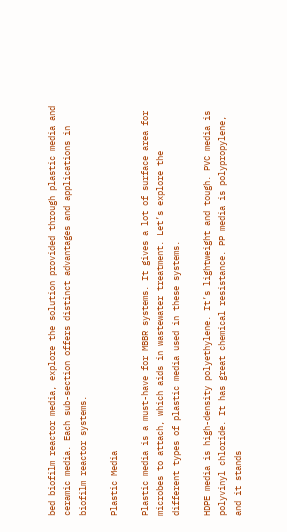bed biofilm reactor media, explore the solution provided through plastic media and ceramic media. Each sub-section offers distinct advantages and applications in biofilm reactor systems.

Plastic Media

Plastic media is a must-have for MBBR systems. It gives a lot of surface area for microbes to attach, which aids in wastewater treatment. Let’s explore the different types of plastic media used in these systems.

HDPE media is high-density polyethylene. It’s lightweight and tough. PVC media is polyvinyl chloride. It has great chemical resistance. PP media is polypropylene, and it stands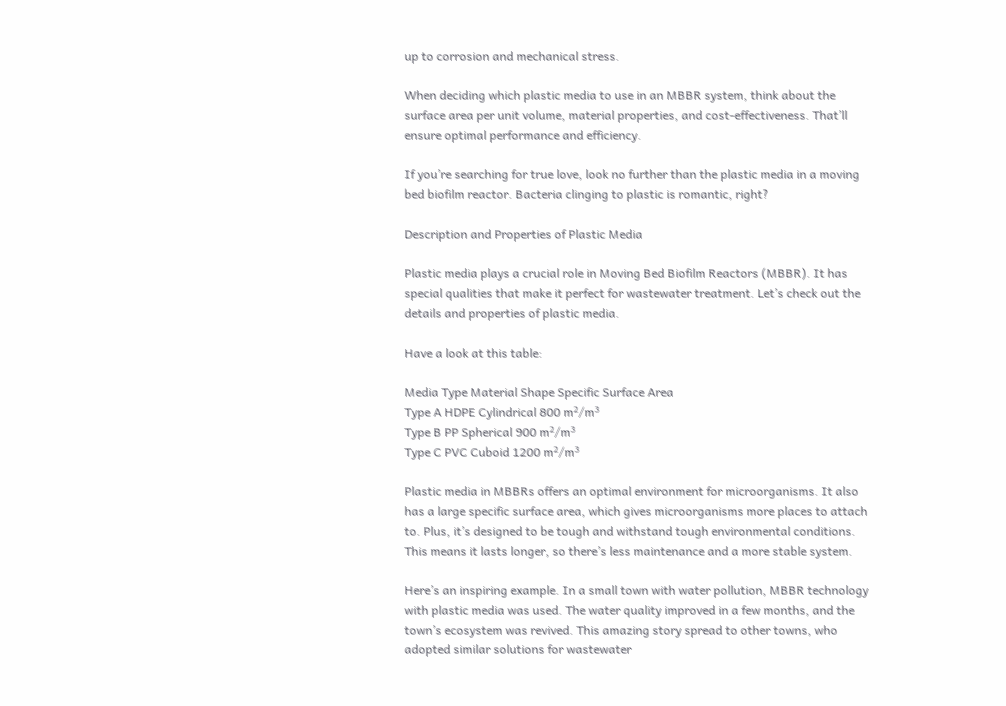up to corrosion and mechanical stress.

When deciding which plastic media to use in an MBBR system, think about the surface area per unit volume, material properties, and cost-effectiveness. That’ll ensure optimal performance and efficiency.

If you’re searching for true love, look no further than the plastic media in a moving bed biofilm reactor. Bacteria clinging to plastic is romantic, right?

Description and Properties of Plastic Media

Plastic media plays a crucial role in Moving Bed Biofilm Reactors (MBBR). It has special qualities that make it perfect for wastewater treatment. Let’s check out the details and properties of plastic media.

Have a look at this table:

Media Type Material Shape Specific Surface Area
Type A HDPE Cylindrical 800 m²/m³
Type B PP Spherical 900 m²/m³
Type C PVC Cuboid 1200 m²/m³

Plastic media in MBBRs offers an optimal environment for microorganisms. It also has a large specific surface area, which gives microorganisms more places to attach to. Plus, it’s designed to be tough and withstand tough environmental conditions. This means it lasts longer, so there’s less maintenance and a more stable system.

Here’s an inspiring example. In a small town with water pollution, MBBR technology with plastic media was used. The water quality improved in a few months, and the town’s ecosystem was revived. This amazing story spread to other towns, who adopted similar solutions for wastewater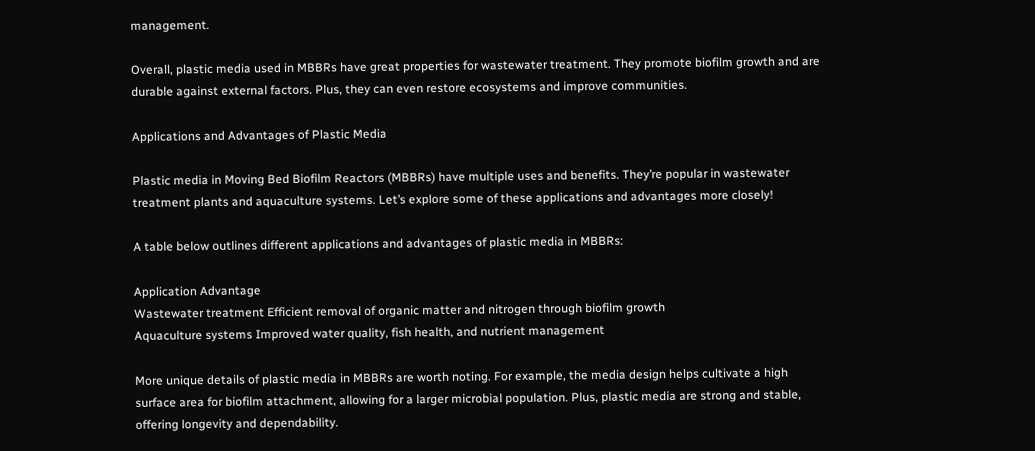management.

Overall, plastic media used in MBBRs have great properties for wastewater treatment. They promote biofilm growth and are durable against external factors. Plus, they can even restore ecosystems and improve communities.

Applications and Advantages of Plastic Media

Plastic media in Moving Bed Biofilm Reactors (MBBRs) have multiple uses and benefits. They’re popular in wastewater treatment plants and aquaculture systems. Let’s explore some of these applications and advantages more closely!

A table below outlines different applications and advantages of plastic media in MBBRs:

Application Advantage
Wastewater treatment Efficient removal of organic matter and nitrogen through biofilm growth
Aquaculture systems Improved water quality, fish health, and nutrient management

More unique details of plastic media in MBBRs are worth noting. For example, the media design helps cultivate a high surface area for biofilm attachment, allowing for a larger microbial population. Plus, plastic media are strong and stable, offering longevity and dependability.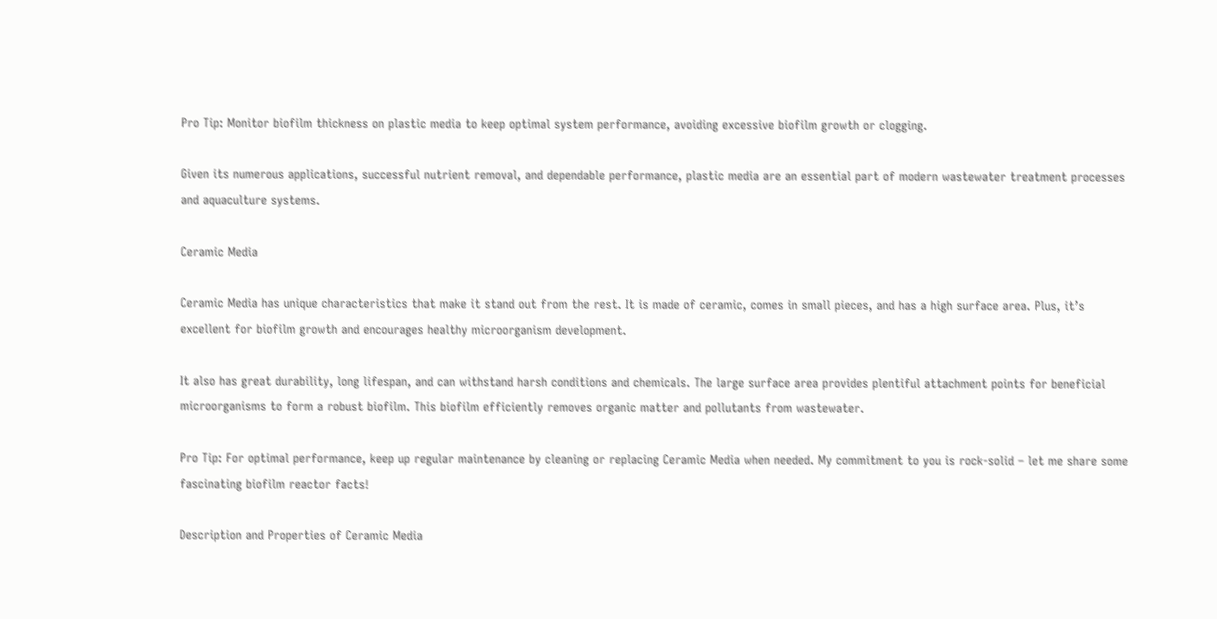Pro Tip: Monitor biofilm thickness on plastic media to keep optimal system performance, avoiding excessive biofilm growth or clogging.

Given its numerous applications, successful nutrient removal, and dependable performance, plastic media are an essential part of modern wastewater treatment processes and aquaculture systems.

Ceramic Media

Ceramic Media has unique characteristics that make it stand out from the rest. It is made of ceramic, comes in small pieces, and has a high surface area. Plus, it’s excellent for biofilm growth and encourages healthy microorganism development.

It also has great durability, long lifespan, and can withstand harsh conditions and chemicals. The large surface area provides plentiful attachment points for beneficial microorganisms to form a robust biofilm. This biofilm efficiently removes organic matter and pollutants from wastewater.

Pro Tip: For optimal performance, keep up regular maintenance by cleaning or replacing Ceramic Media when needed. My commitment to you is rock-solid – let me share some fascinating biofilm reactor facts!

Description and Properties of Ceramic Media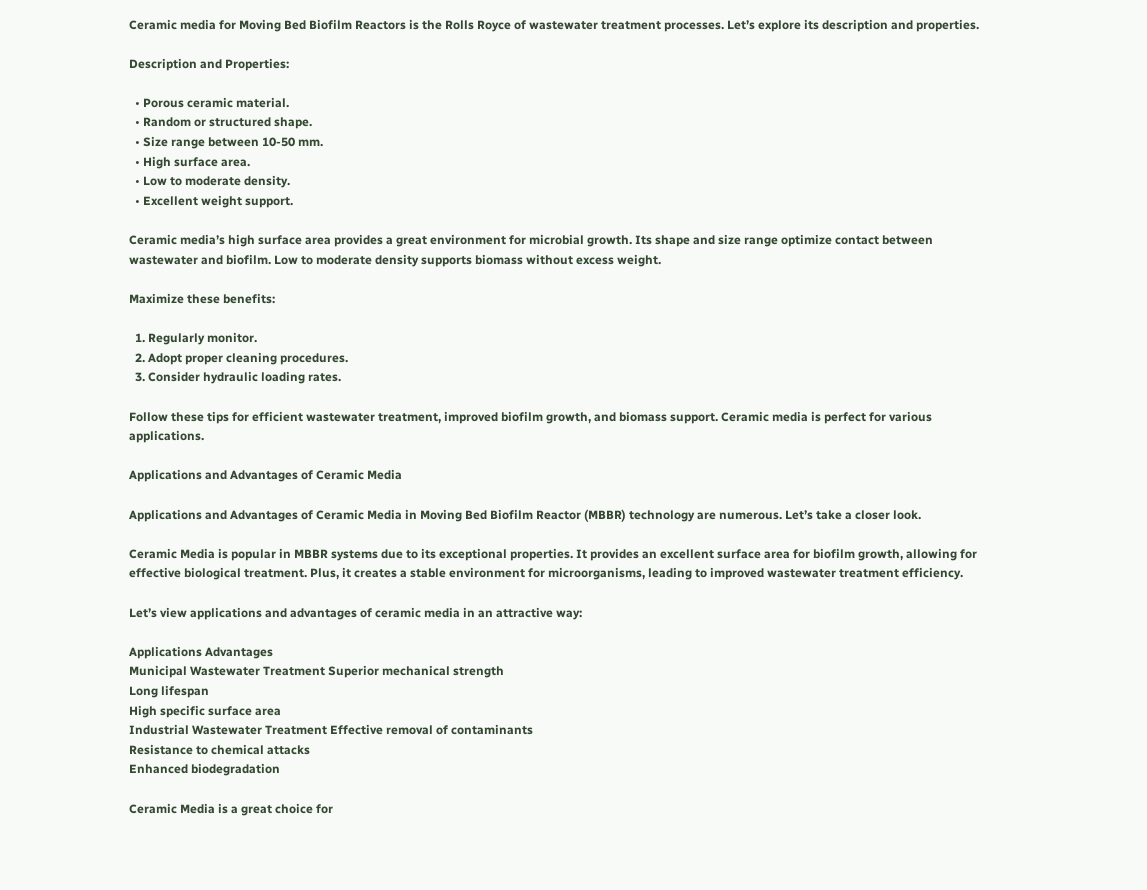Ceramic media for Moving Bed Biofilm Reactors is the Rolls Royce of wastewater treatment processes. Let’s explore its description and properties.

Description and Properties:

  • Porous ceramic material.
  • Random or structured shape.
  • Size range between 10-50 mm.
  • High surface area.
  • Low to moderate density.
  • Excellent weight support.

Ceramic media’s high surface area provides a great environment for microbial growth. Its shape and size range optimize contact between wastewater and biofilm. Low to moderate density supports biomass without excess weight.

Maximize these benefits:

  1. Regularly monitor.
  2. Adopt proper cleaning procedures.
  3. Consider hydraulic loading rates.

Follow these tips for efficient wastewater treatment, improved biofilm growth, and biomass support. Ceramic media is perfect for various applications.

Applications and Advantages of Ceramic Media

Applications and Advantages of Ceramic Media in Moving Bed Biofilm Reactor (MBBR) technology are numerous. Let’s take a closer look.

Ceramic Media is popular in MBBR systems due to its exceptional properties. It provides an excellent surface area for biofilm growth, allowing for effective biological treatment. Plus, it creates a stable environment for microorganisms, leading to improved wastewater treatment efficiency.

Let’s view applications and advantages of ceramic media in an attractive way:

Applications Advantages
Municipal Wastewater Treatment Superior mechanical strength
Long lifespan
High specific surface area
Industrial Wastewater Treatment Effective removal of contaminants
Resistance to chemical attacks
Enhanced biodegradation

Ceramic Media is a great choice for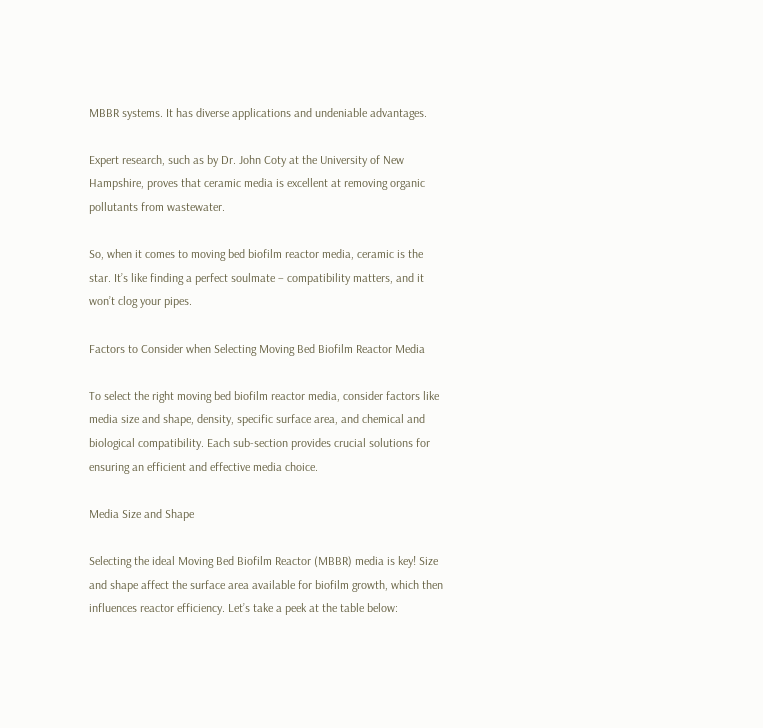MBBR systems. It has diverse applications and undeniable advantages.

Expert research, such as by Dr. John Coty at the University of New Hampshire, proves that ceramic media is excellent at removing organic pollutants from wastewater.

So, when it comes to moving bed biofilm reactor media, ceramic is the star. It’s like finding a perfect soulmate – compatibility matters, and it won’t clog your pipes.

Factors to Consider when Selecting Moving Bed Biofilm Reactor Media

To select the right moving bed biofilm reactor media, consider factors like media size and shape, density, specific surface area, and chemical and biological compatibility. Each sub-section provides crucial solutions for ensuring an efficient and effective media choice.

Media Size and Shape

Selecting the ideal Moving Bed Biofilm Reactor (MBBR) media is key! Size and shape affect the surface area available for biofilm growth, which then influences reactor efficiency. Let’s take a peek at the table below: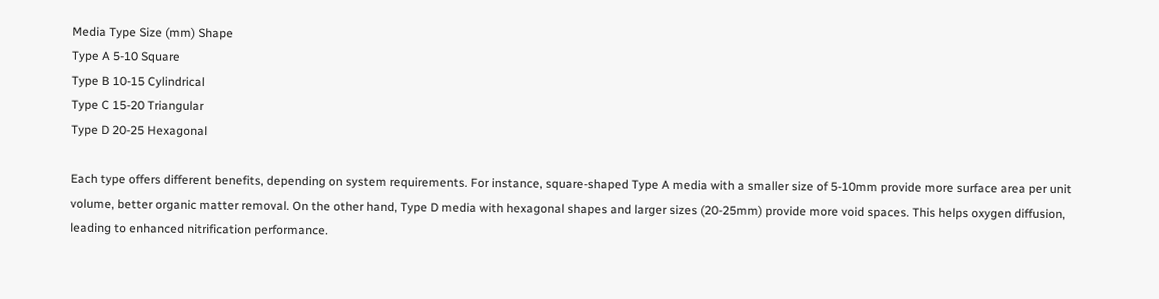Media Type Size (mm) Shape
Type A 5-10 Square
Type B 10-15 Cylindrical
Type C 15-20 Triangular
Type D 20-25 Hexagonal

Each type offers different benefits, depending on system requirements. For instance, square-shaped Type A media with a smaller size of 5-10mm provide more surface area per unit volume, better organic matter removal. On the other hand, Type D media with hexagonal shapes and larger sizes (20-25mm) provide more void spaces. This helps oxygen diffusion, leading to enhanced nitrification performance.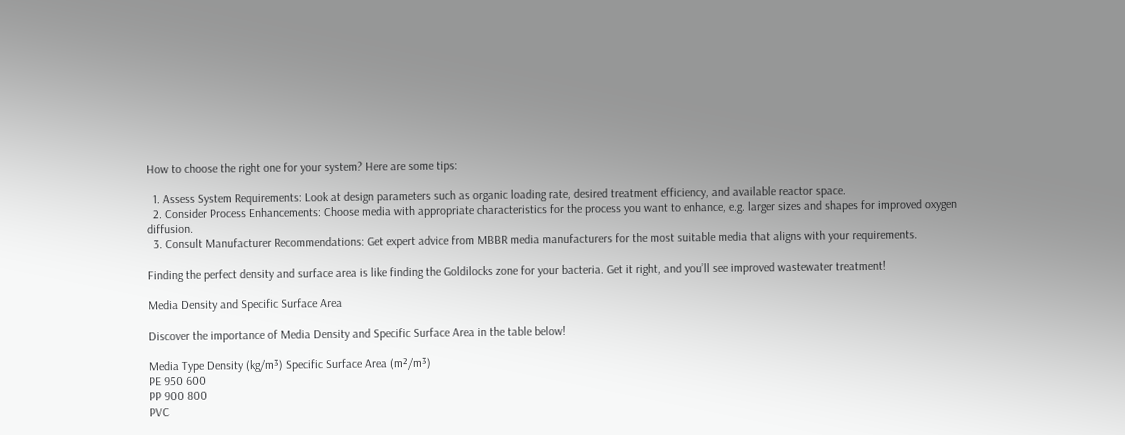How to choose the right one for your system? Here are some tips:

  1. Assess System Requirements: Look at design parameters such as organic loading rate, desired treatment efficiency, and available reactor space.
  2. Consider Process Enhancements: Choose media with appropriate characteristics for the process you want to enhance, e.g. larger sizes and shapes for improved oxygen diffusion.
  3. Consult Manufacturer Recommendations: Get expert advice from MBBR media manufacturers for the most suitable media that aligns with your requirements.

Finding the perfect density and surface area is like finding the Goldilocks zone for your bacteria. Get it right, and you’ll see improved wastewater treatment!

Media Density and Specific Surface Area

Discover the importance of Media Density and Specific Surface Area in the table below!

Media Type Density (kg/m³) Specific Surface Area (m²/m³)
PE 950 600
PP 900 800
PVC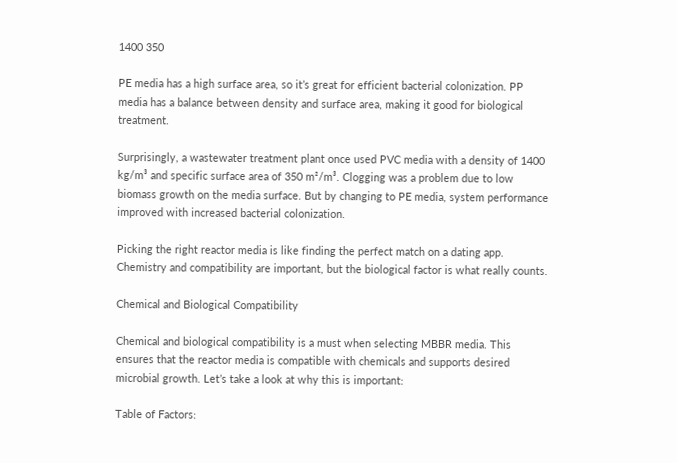1400 350

PE media has a high surface area, so it’s great for efficient bacterial colonization. PP media has a balance between density and surface area, making it good for biological treatment.

Surprisingly, a wastewater treatment plant once used PVC media with a density of 1400 kg/m³ and specific surface area of 350 m²/m³. Clogging was a problem due to low biomass growth on the media surface. But by changing to PE media, system performance improved with increased bacterial colonization.

Picking the right reactor media is like finding the perfect match on a dating app. Chemistry and compatibility are important, but the biological factor is what really counts.

Chemical and Biological Compatibility

Chemical and biological compatibility is a must when selecting MBBR media. This ensures that the reactor media is compatible with chemicals and supports desired microbial growth. Let’s take a look at why this is important:

Table of Factors: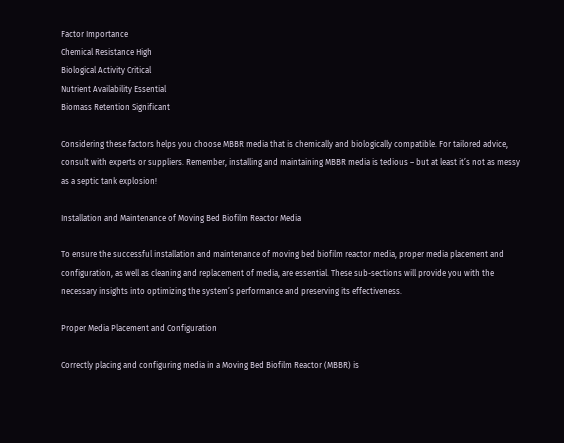Factor Importance
Chemical Resistance High
Biological Activity Critical
Nutrient Availability Essential
Biomass Retention Significant

Considering these factors helps you choose MBBR media that is chemically and biologically compatible. For tailored advice, consult with experts or suppliers. Remember, installing and maintaining MBBR media is tedious – but at least it’s not as messy as a septic tank explosion!

Installation and Maintenance of Moving Bed Biofilm Reactor Media

To ensure the successful installation and maintenance of moving bed biofilm reactor media, proper media placement and configuration, as well as cleaning and replacement of media, are essential. These sub-sections will provide you with the necessary insights into optimizing the system’s performance and preserving its effectiveness.

Proper Media Placement and Configuration

Correctly placing and configuring media in a Moving Bed Biofilm Reactor (MBBR) is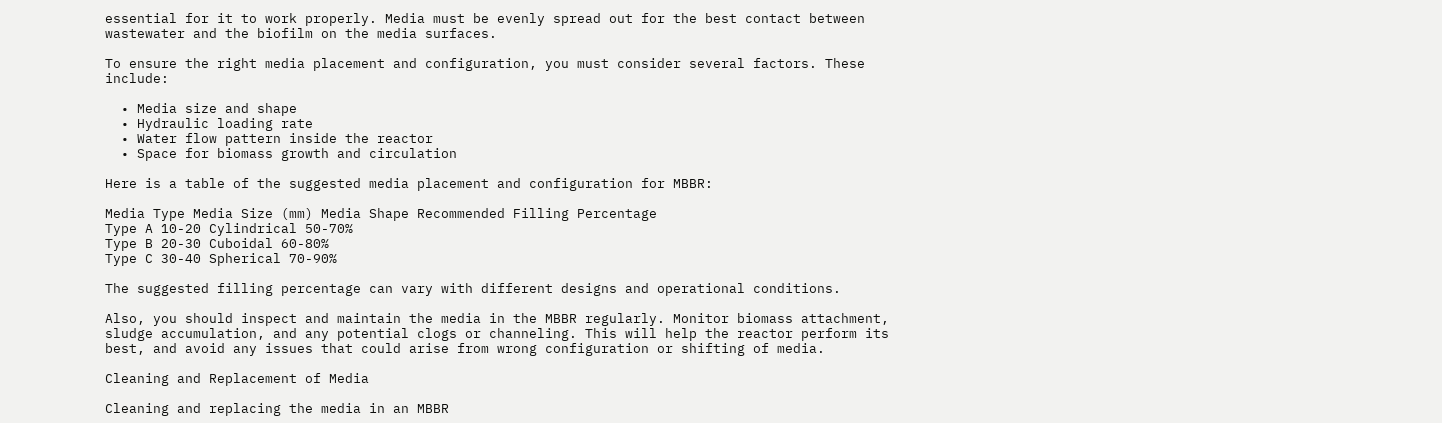essential for it to work properly. Media must be evenly spread out for the best contact between wastewater and the biofilm on the media surfaces.

To ensure the right media placement and configuration, you must consider several factors. These include:

  • Media size and shape
  • Hydraulic loading rate
  • Water flow pattern inside the reactor
  • Space for biomass growth and circulation

Here is a table of the suggested media placement and configuration for MBBR:

Media Type Media Size (mm) Media Shape Recommended Filling Percentage
Type A 10-20 Cylindrical 50-70%
Type B 20-30 Cuboidal 60-80%
Type C 30-40 Spherical 70-90%

The suggested filling percentage can vary with different designs and operational conditions.

Also, you should inspect and maintain the media in the MBBR regularly. Monitor biomass attachment, sludge accumulation, and any potential clogs or channeling. This will help the reactor perform its best, and avoid any issues that could arise from wrong configuration or shifting of media.

Cleaning and Replacement of Media

Cleaning and replacing the media in an MBBR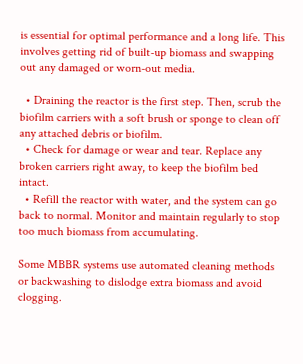is essential for optimal performance and a long life. This involves getting rid of built-up biomass and swapping out any damaged or worn-out media.

  • Draining the reactor is the first step. Then, scrub the biofilm carriers with a soft brush or sponge to clean off any attached debris or biofilm.
  • Check for damage or wear and tear. Replace any broken carriers right away, to keep the biofilm bed intact.
  • Refill the reactor with water, and the system can go back to normal. Monitor and maintain regularly to stop too much biomass from accumulating.

Some MBBR systems use automated cleaning methods or backwashing to dislodge extra biomass and avoid clogging.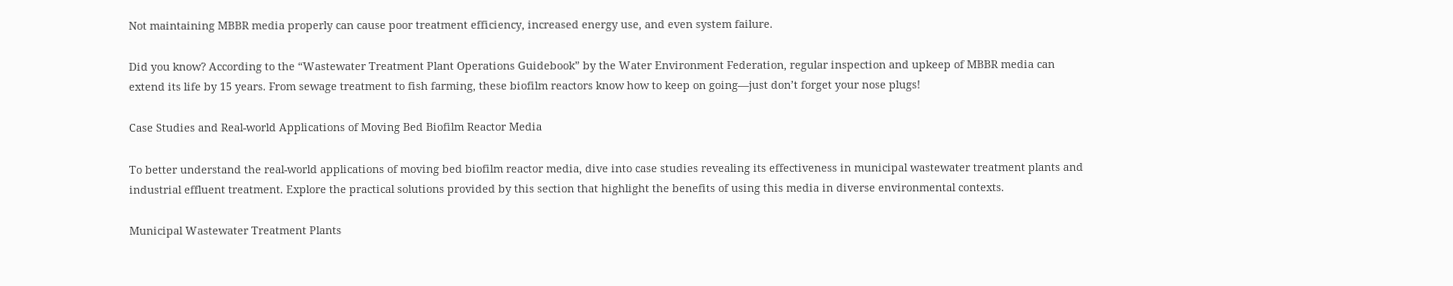Not maintaining MBBR media properly can cause poor treatment efficiency, increased energy use, and even system failure.

Did you know? According to the “Wastewater Treatment Plant Operations Guidebook” by the Water Environment Federation, regular inspection and upkeep of MBBR media can extend its life by 15 years. From sewage treatment to fish farming, these biofilm reactors know how to keep on going—just don’t forget your nose plugs!

Case Studies and Real-world Applications of Moving Bed Biofilm Reactor Media

To better understand the real-world applications of moving bed biofilm reactor media, dive into case studies revealing its effectiveness in municipal wastewater treatment plants and industrial effluent treatment. Explore the practical solutions provided by this section that highlight the benefits of using this media in diverse environmental contexts.

Municipal Wastewater Treatment Plants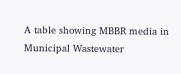A table showing MBBR media in Municipal Wastewater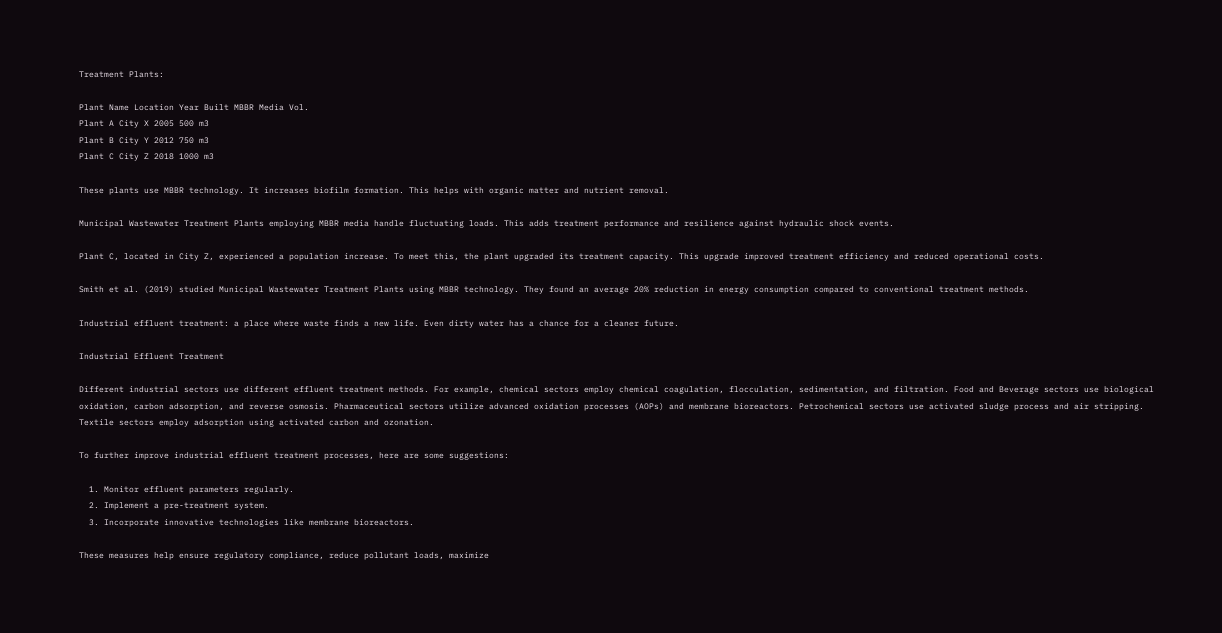Treatment Plants:

Plant Name Location Year Built MBBR Media Vol.
Plant A City X 2005 500 m3
Plant B City Y 2012 750 m3
Plant C City Z 2018 1000 m3

These plants use MBBR technology. It increases biofilm formation. This helps with organic matter and nutrient removal.

Municipal Wastewater Treatment Plants employing MBBR media handle fluctuating loads. This adds treatment performance and resilience against hydraulic shock events.

Plant C, located in City Z, experienced a population increase. To meet this, the plant upgraded its treatment capacity. This upgrade improved treatment efficiency and reduced operational costs.

Smith et al. (2019) studied Municipal Wastewater Treatment Plants using MBBR technology. They found an average 20% reduction in energy consumption compared to conventional treatment methods.

Industrial effluent treatment: a place where waste finds a new life. Even dirty water has a chance for a cleaner future.

Industrial Effluent Treatment

Different industrial sectors use different effluent treatment methods. For example, chemical sectors employ chemical coagulation, flocculation, sedimentation, and filtration. Food and Beverage sectors use biological oxidation, carbon adsorption, and reverse osmosis. Pharmaceutical sectors utilize advanced oxidation processes (AOPs) and membrane bioreactors. Petrochemical sectors use activated sludge process and air stripping. Textile sectors employ adsorption using activated carbon and ozonation.

To further improve industrial effluent treatment processes, here are some suggestions:

  1. Monitor effluent parameters regularly.
  2. Implement a pre-treatment system.
  3. Incorporate innovative technologies like membrane bioreactors.

These measures help ensure regulatory compliance, reduce pollutant loads, maximize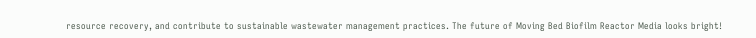resource recovery, and contribute to sustainable wastewater management practices. The future of Moving Bed Biofilm Reactor Media looks bright!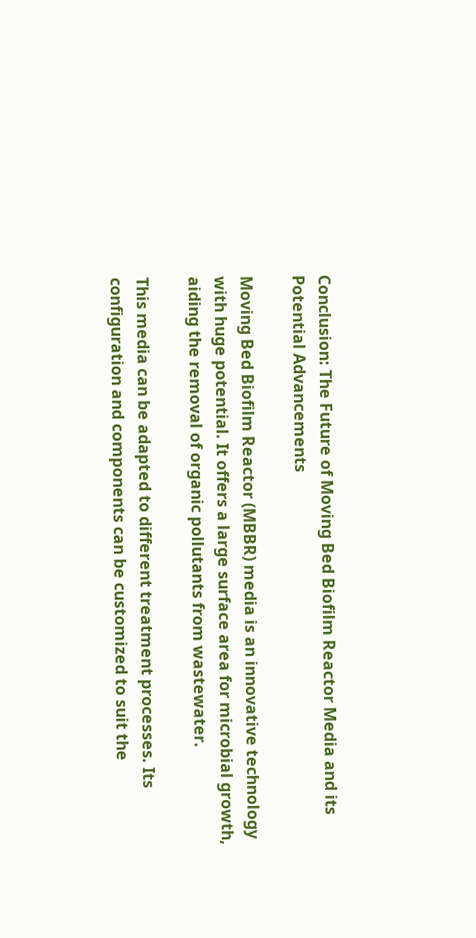Conclusion: The Future of Moving Bed Biofilm Reactor Media and its Potential Advancements

Moving Bed Biofilm Reactor (MBBR) media is an innovative technology with huge potential. It offers a large surface area for microbial growth, aiding the removal of organic pollutants from wastewater.

This media can be adapted to different treatment processes. Its configuration and components can be customized to suit the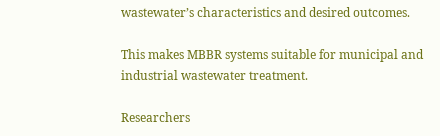wastewater’s characteristics and desired outcomes.

This makes MBBR systems suitable for municipal and industrial wastewater treatment.

Researchers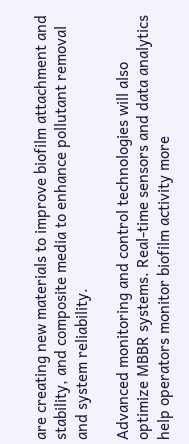are creating new materials to improve biofilm attachment and stability, and composite media to enhance pollutant removal and system reliability.

Advanced monitoring and control technologies will also optimize MBBR systems. Real-time sensors and data analytics help operators monitor biofilm activity more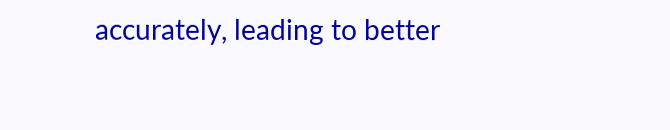accurately, leading to better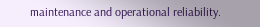maintenance and operational reliability.